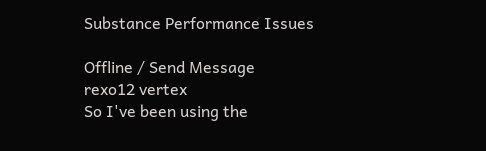Substance Performance Issues

Offline / Send Message
rexo12 vertex
So I've been using the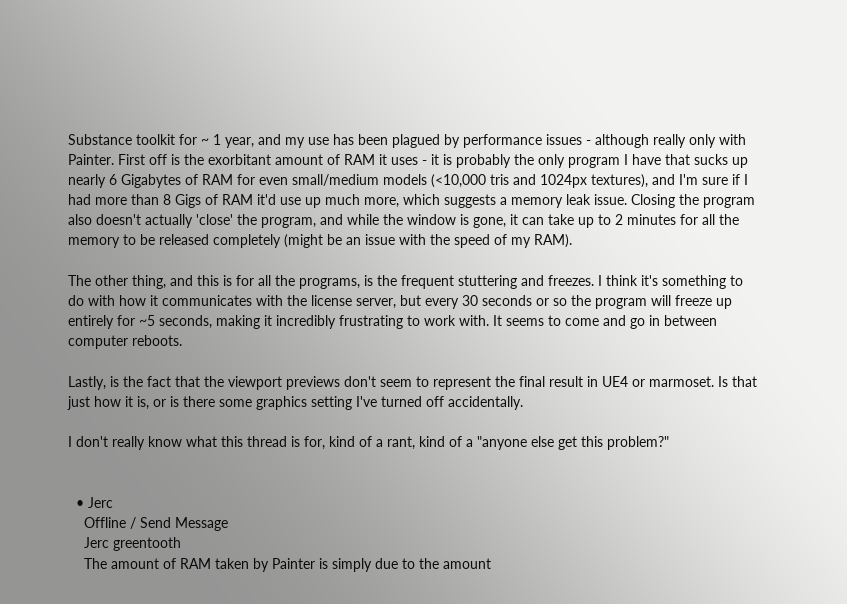Substance toolkit for ~ 1 year, and my use has been plagued by performance issues - although really only with Painter. First off is the exorbitant amount of RAM it uses - it is probably the only program I have that sucks up nearly 6 Gigabytes of RAM for even small/medium models (<10,000 tris and 1024px textures), and I'm sure if I had more than 8 Gigs of RAM it'd use up much more, which suggests a memory leak issue. Closing the program also doesn't actually 'close' the program, and while the window is gone, it can take up to 2 minutes for all the memory to be released completely (might be an issue with the speed of my RAM).

The other thing, and this is for all the programs, is the frequent stuttering and freezes. I think it's something to do with how it communicates with the license server, but every 30 seconds or so the program will freeze up entirely for ~5 seconds, making it incredibly frustrating to work with. It seems to come and go in between computer reboots.

Lastly, is the fact that the viewport previews don't seem to represent the final result in UE4 or marmoset. Is that just how it is, or is there some graphics setting I've turned off accidentally.

I don't really know what this thread is for, kind of a rant, kind of a "anyone else get this problem?"


  • Jerc
    Offline / Send Message
    Jerc greentooth
    The amount of RAM taken by Painter is simply due to the amount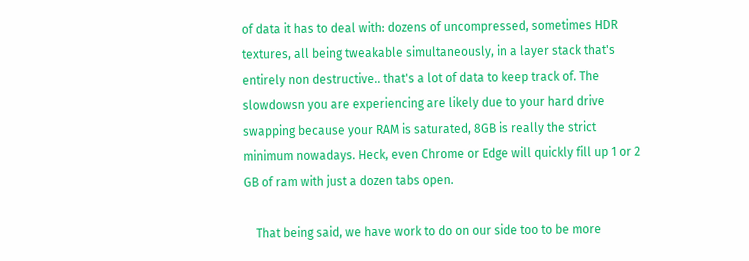of data it has to deal with: dozens of uncompressed, sometimes HDR textures, all being tweakable simultaneously, in a layer stack that's entirely non destructive.. that's a lot of data to keep track of. The slowdowsn you are experiencing are likely due to your hard drive swapping because your RAM is saturated, 8GB is really the strict minimum nowadays. Heck, even Chrome or Edge will quickly fill up 1 or 2 GB of ram with just a dozen tabs open.

    That being said, we have work to do on our side too to be more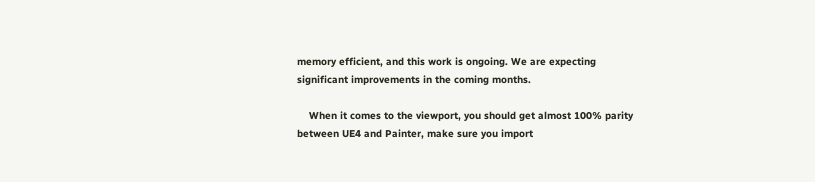memory efficient, and this work is ongoing. We are expecting significant improvements in the coming months.

    When it comes to the viewport, you should get almost 100% parity between UE4 and Painter, make sure you import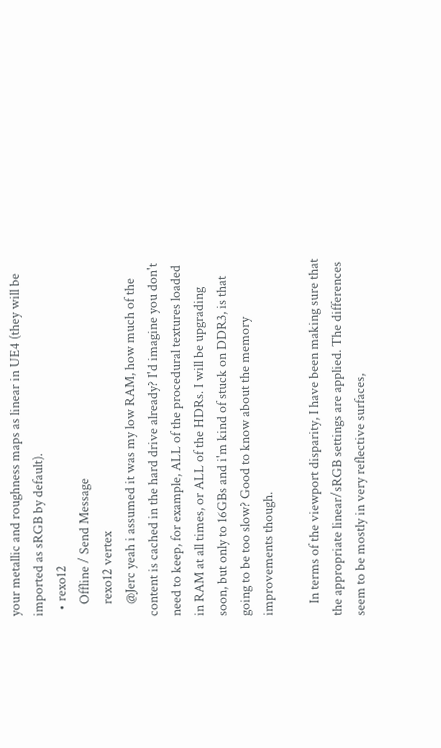your metallic and roughness maps as linear in UE4 (they will be imported as sRGB by default).
  • rexo12
    Offline / Send Message
    rexo12 vertex
    @Jerc yeah i assumed it was my low RAM, how much of the content is cached in the hard drive already? I'd imagine you don't need to keep, for example, ALL of the procedural textures loaded in RAM at all times, or ALL of the HDRs. I will be upgrading soon, but only to 16GBs and i'm kind of stuck on DDR3, is that going to be too slow? Good to know about the memory improvements though.

    In terms of the viewport disparity, I have been making sure that the appropriate linear/sRGB settings are applied. The differences seem to be mostly in very reflective surfaces,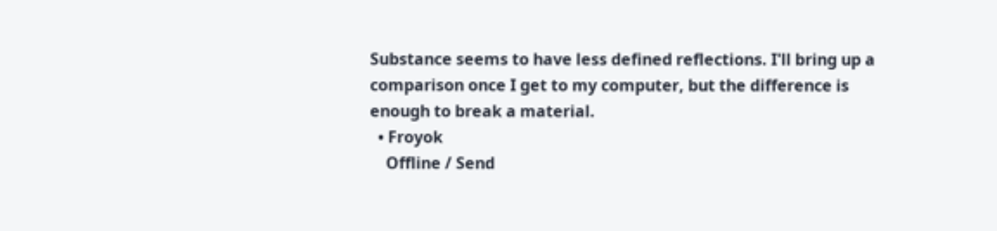Substance seems to have less defined reflections. I'll bring up a comparison once I get to my computer, but the difference is enough to break a material.
  • Froyok
    Offline / Send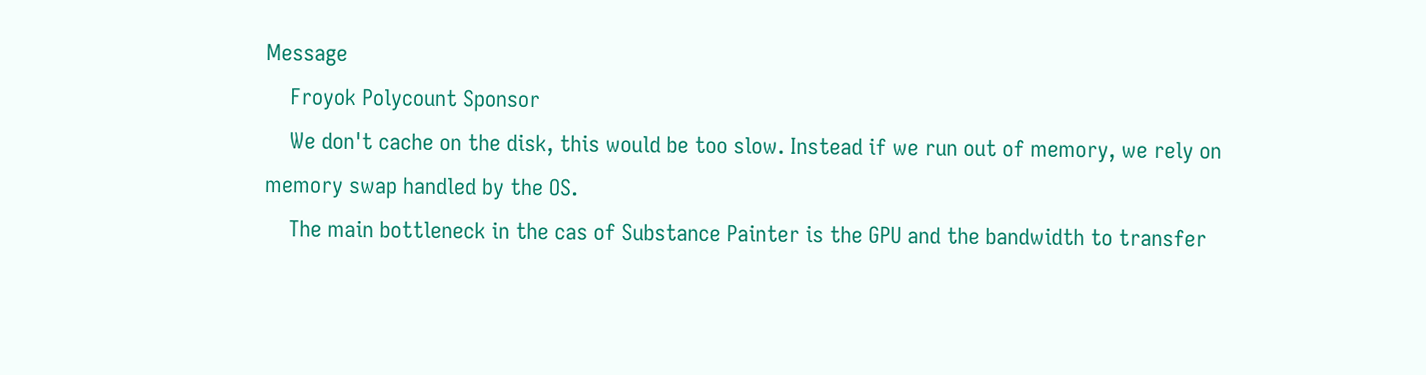Message
    Froyok Polycount Sponsor
    We don't cache on the disk, this would be too slow. Instead if we run out of memory, we rely on memory swap handled by the OS.
    The main bottleneck in the cas of Substance Painter is the GPU and the bandwidth to transfer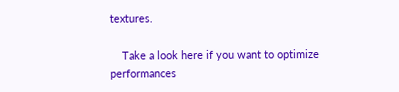textures.

    Take a look here if you want to optimize performances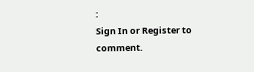:
Sign In or Register to comment.